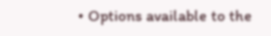• Options available to the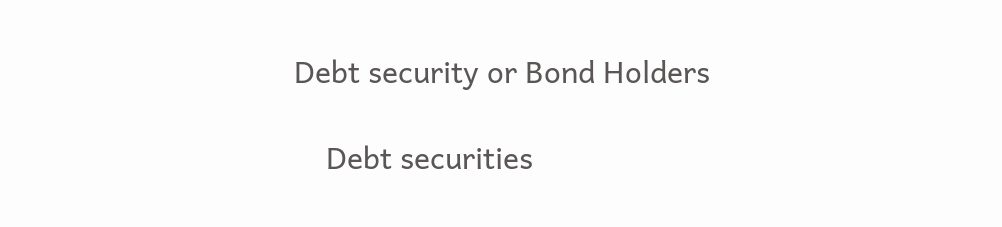Debt security or Bond Holders

    Debt securities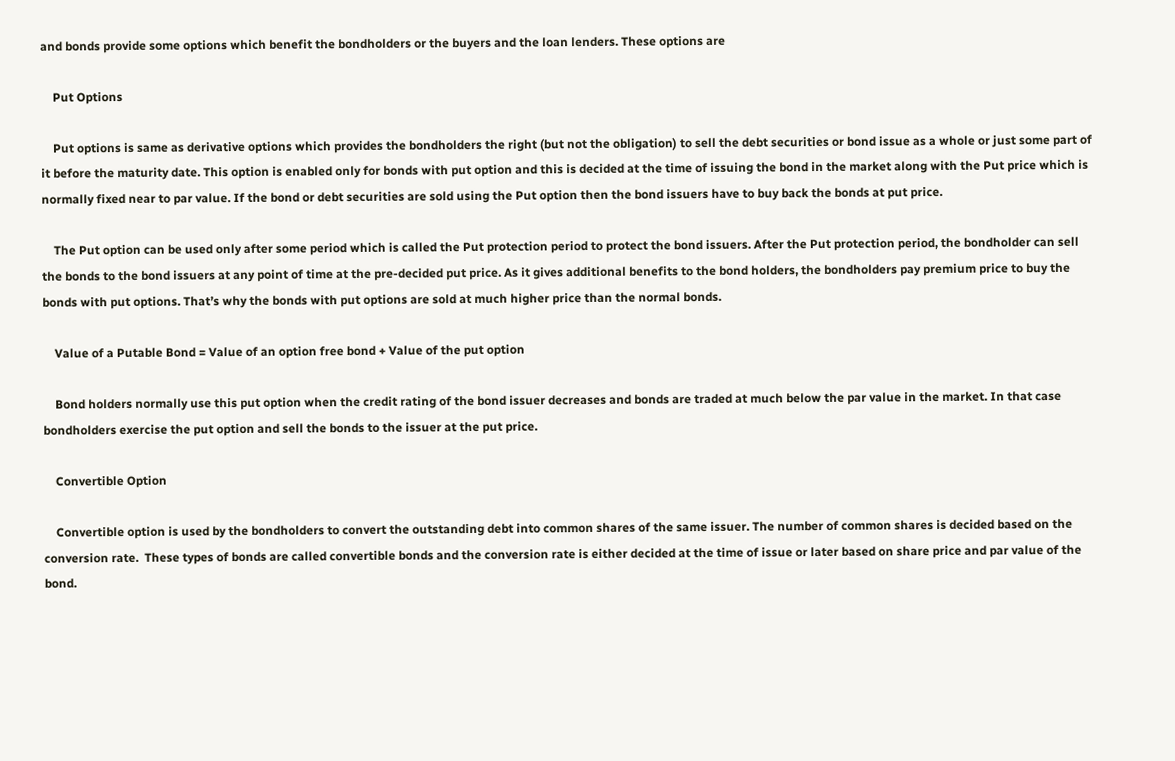and bonds provide some options which benefit the bondholders or the buyers and the loan lenders. These options are

    Put Options

    Put options is same as derivative options which provides the bondholders the right (but not the obligation) to sell the debt securities or bond issue as a whole or just some part of it before the maturity date. This option is enabled only for bonds with put option and this is decided at the time of issuing the bond in the market along with the Put price which is normally fixed near to par value. If the bond or debt securities are sold using the Put option then the bond issuers have to buy back the bonds at put price.

    The Put option can be used only after some period which is called the Put protection period to protect the bond issuers. After the Put protection period, the bondholder can sell the bonds to the bond issuers at any point of time at the pre-decided put price. As it gives additional benefits to the bond holders, the bondholders pay premium price to buy the bonds with put options. That’s why the bonds with put options are sold at much higher price than the normal bonds.

    Value of a Putable Bond = Value of an option free bond + Value of the put option

    Bond holders normally use this put option when the credit rating of the bond issuer decreases and bonds are traded at much below the par value in the market. In that case bondholders exercise the put option and sell the bonds to the issuer at the put price.

    Convertible Option

    Convertible option is used by the bondholders to convert the outstanding debt into common shares of the same issuer. The number of common shares is decided based on the conversion rate.  These types of bonds are called convertible bonds and the conversion rate is either decided at the time of issue or later based on share price and par value of the bond.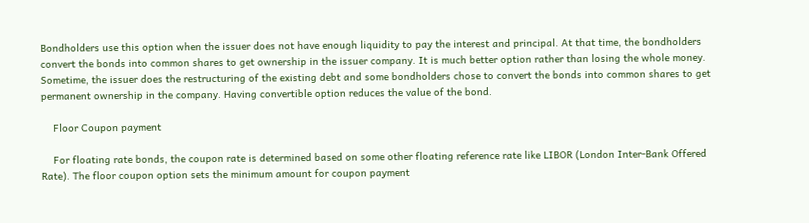Bondholders use this option when the issuer does not have enough liquidity to pay the interest and principal. At that time, the bondholders convert the bonds into common shares to get ownership in the issuer company. It is much better option rather than losing the whole money. Sometime, the issuer does the restructuring of the existing debt and some bondholders chose to convert the bonds into common shares to get permanent ownership in the company. Having convertible option reduces the value of the bond.

    Floor Coupon payment

    For floating rate bonds, the coupon rate is determined based on some other floating reference rate like LIBOR (London Inter-Bank Offered Rate). The floor coupon option sets the minimum amount for coupon payment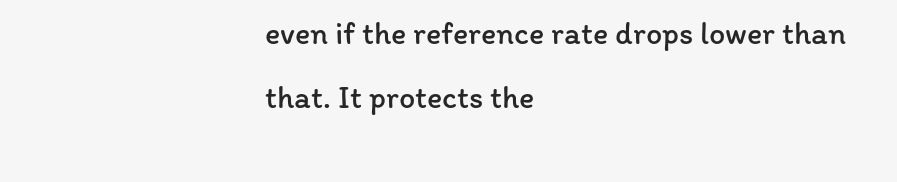even if the reference rate drops lower than that. It protects the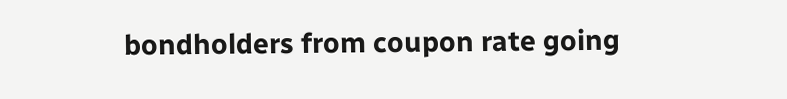bondholders from coupon rate going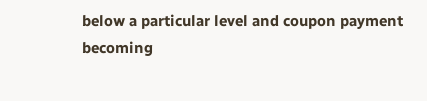below a particular level and coupon payment becoming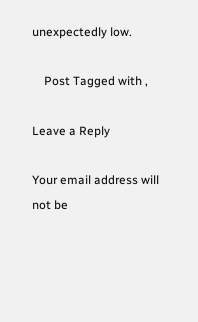unexpectedly low.

    Post Tagged with ,

Leave a Reply

Your email address will not be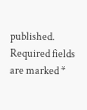published. Required fields are marked *